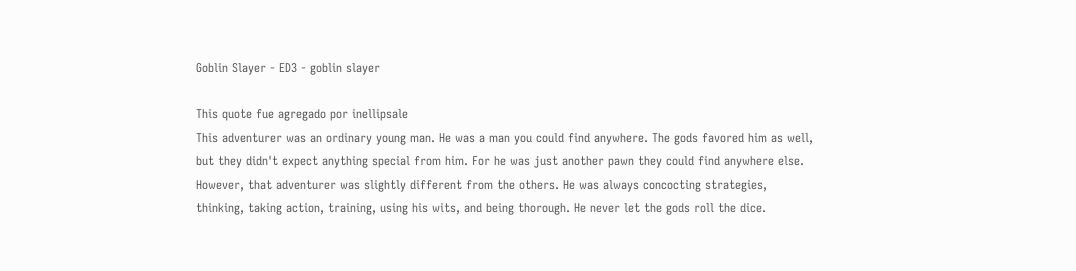Goblin Slayer - ED3 - goblin slayer

This quote fue agregado por inellipsale
This adventurer was an ordinary young man. He was a man you could find anywhere. The gods favored him as well, but they didn't expect anything special from him. For he was just another pawn they could find anywhere else. However, that adventurer was slightly different from the others. He was always concocting strategies, thinking, taking action, training, using his wits, and being thorough. He never let the gods roll the dice.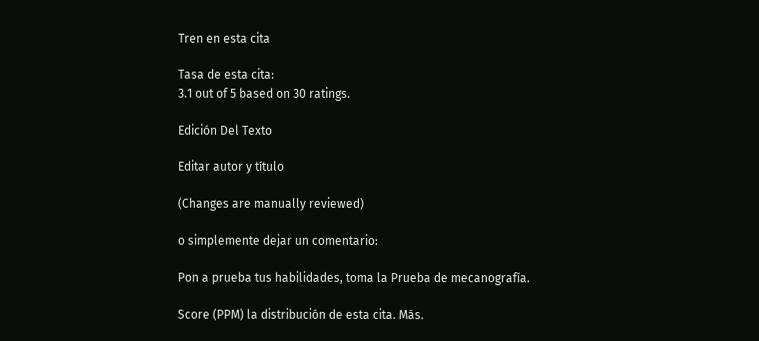Tren en esta cita

Tasa de esta cita:
3.1 out of 5 based on 30 ratings.

Edición Del Texto

Editar autor y título

(Changes are manually reviewed)

o simplemente dejar un comentario:

Pon a prueba tus habilidades, toma la Prueba de mecanografía.

Score (PPM) la distribución de esta cita. Más.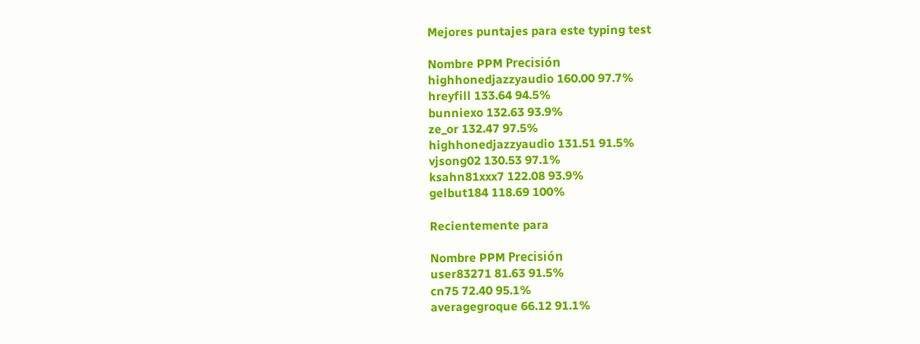Mejores puntajes para este typing test

Nombre PPM Precisión
highhonedjazzyaudio 160.00 97.7%
hreyfill 133.64 94.5%
bunniexo 132.63 93.9%
ze_or 132.47 97.5%
highhonedjazzyaudio 131.51 91.5%
vjsong02 130.53 97.1%
ksahn81xxx7 122.08 93.9%
gelbut184 118.69 100%

Recientemente para

Nombre PPM Precisión
user83271 81.63 91.5%
cn75 72.40 95.1%
averagegroque 66.12 91.1%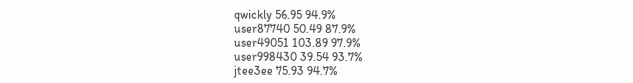qwickly 56.95 94.9%
user87740 50.49 87.9%
user49051 103.89 97.9%
user998430 39.54 93.7%
jtee3ee 75.93 94.7%